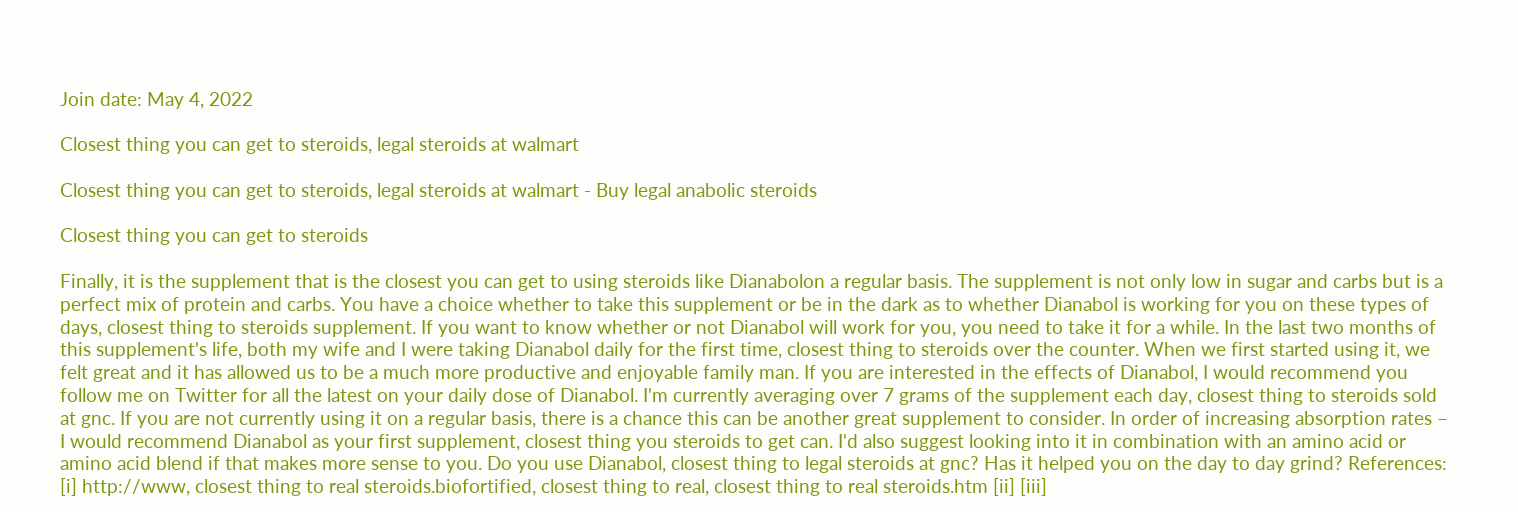Join date: May 4, 2022

Closest thing you can get to steroids, legal steroids at walmart

Closest thing you can get to steroids, legal steroids at walmart - Buy legal anabolic steroids

Closest thing you can get to steroids

Finally, it is the supplement that is the closest you can get to using steroids like Dianabolon a regular basis. The supplement is not only low in sugar and carbs but is a perfect mix of protein and carbs. You have a choice whether to take this supplement or be in the dark as to whether Dianabol is working for you on these types of days, closest thing to steroids supplement. If you want to know whether or not Dianabol will work for you, you need to take it for a while. In the last two months of this supplement's life, both my wife and I were taking Dianabol daily for the first time, closest thing to steroids over the counter. When we first started using it, we felt great and it has allowed us to be a much more productive and enjoyable family man. If you are interested in the effects of Dianabol, I would recommend you follow me on Twitter for all the latest on your daily dose of Dianabol. I'm currently averaging over 7 grams of the supplement each day, closest thing to steroids sold at gnc. If you are not currently using it on a regular basis, there is a chance this can be another great supplement to consider. In order of increasing absorption rates – I would recommend Dianabol as your first supplement, closest thing you steroids to get can. I'd also suggest looking into it in combination with an amino acid or amino acid blend if that makes more sense to you. Do you use Dianabol, closest thing to legal steroids at gnc? Has it helped you on the day to day grind? References: [i] http://www, closest thing to real steroids.biofortified, closest thing to real, closest thing to real steroids.htm [ii] [iii]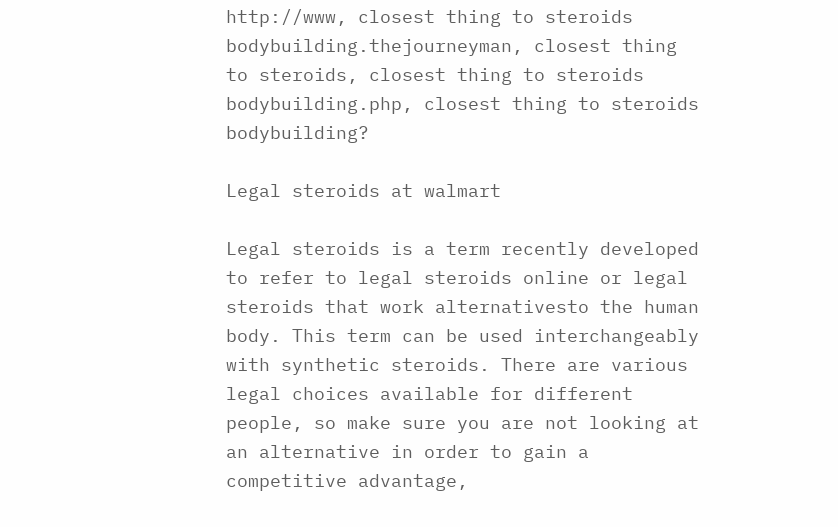http://www, closest thing to steroids bodybuilding.thejourneyman, closest thing to steroids, closest thing to steroids bodybuilding.php, closest thing to steroids bodybuilding?

Legal steroids at walmart

Legal steroids is a term recently developed to refer to legal steroids online or legal steroids that work alternativesto the human body. This term can be used interchangeably with synthetic steroids. There are various legal choices available for different people, so make sure you are not looking at an alternative in order to gain a competitive advantage,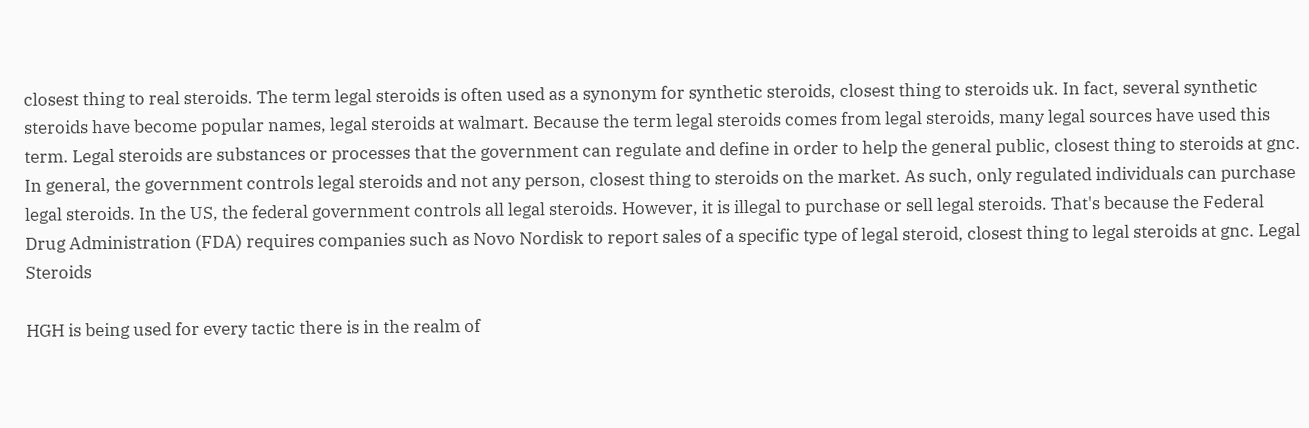closest thing to real steroids. The term legal steroids is often used as a synonym for synthetic steroids, closest thing to steroids uk. In fact, several synthetic steroids have become popular names, legal steroids at walmart. Because the term legal steroids comes from legal steroids, many legal sources have used this term. Legal steroids are substances or processes that the government can regulate and define in order to help the general public, closest thing to steroids at gnc. In general, the government controls legal steroids and not any person, closest thing to steroids on the market. As such, only regulated individuals can purchase legal steroids. In the US, the federal government controls all legal steroids. However, it is illegal to purchase or sell legal steroids. That's because the Federal Drug Administration (FDA) requires companies such as Novo Nordisk to report sales of a specific type of legal steroid, closest thing to legal steroids at gnc. Legal Steroids

HGH is being used for every tactic there is in the realm of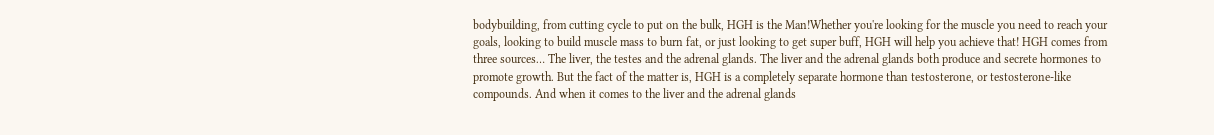bodybuilding, from cutting cycle to put on the bulk, HGH is the Man!Whether you're looking for the muscle you need to reach your goals, looking to build muscle mass to burn fat, or just looking to get super buff, HGH will help you achieve that! HGH comes from three sources… The liver, the testes and the adrenal glands. The liver and the adrenal glands both produce and secrete hormones to promote growth. But the fact of the matter is, HGH is a completely separate hormone than testosterone, or testosterone-like compounds. And when it comes to the liver and the adrenal glands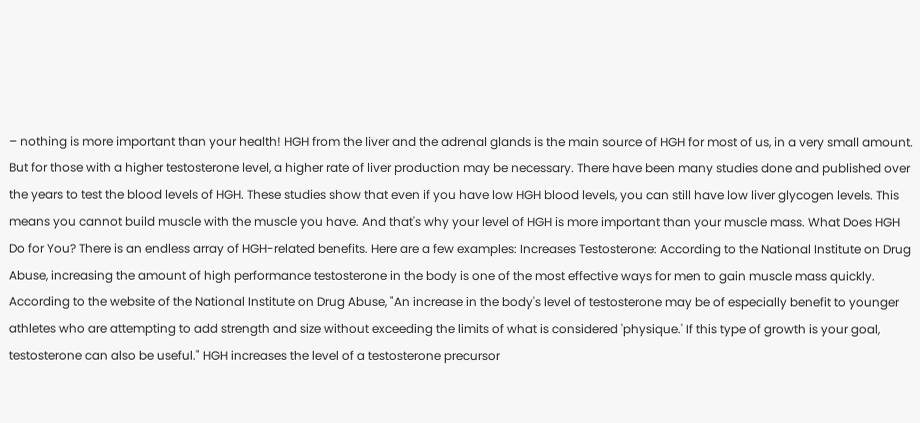– nothing is more important than your health! HGH from the liver and the adrenal glands is the main source of HGH for most of us, in a very small amount. But for those with a higher testosterone level, a higher rate of liver production may be necessary. There have been many studies done and published over the years to test the blood levels of HGH. These studies show that even if you have low HGH blood levels, you can still have low liver glycogen levels. This means you cannot build muscle with the muscle you have. And that's why your level of HGH is more important than your muscle mass. What Does HGH Do for You? There is an endless array of HGH-related benefits. Here are a few examples: Increases Testosterone: According to the National Institute on Drug Abuse, increasing the amount of high performance testosterone in the body is one of the most effective ways for men to gain muscle mass quickly. According to the website of the National Institute on Drug Abuse, "An increase in the body's level of testosterone may be of especially benefit to younger athletes who are attempting to add strength and size without exceeding the limits of what is considered 'physique.' If this type of growth is your goal, testosterone can also be useful." HGH increases the level of a testosterone precursor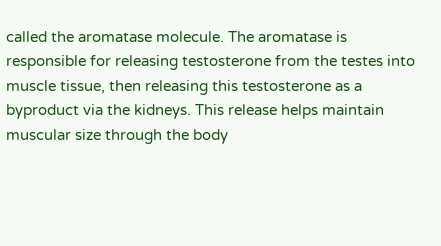called the aromatase molecule. The aromatase is responsible for releasing testosterone from the testes into muscle tissue, then releasing this testosterone as a byproduct via the kidneys. This release helps maintain muscular size through the body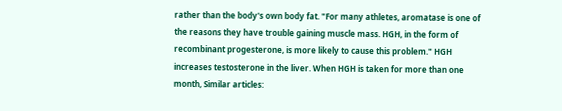rather than the body's own body fat. "For many athletes, aromatase is one of the reasons they have trouble gaining muscle mass. HGH, in the form of recombinant progesterone, is more likely to cause this problem." HGH increases testosterone in the liver. When HGH is taken for more than one month, Similar articles: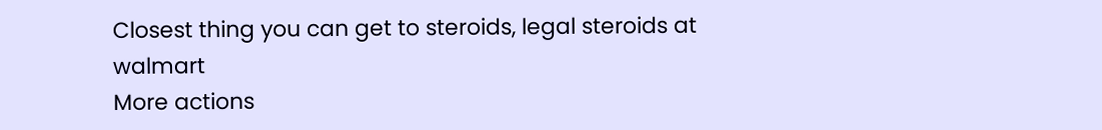Closest thing you can get to steroids, legal steroids at walmart
More actions